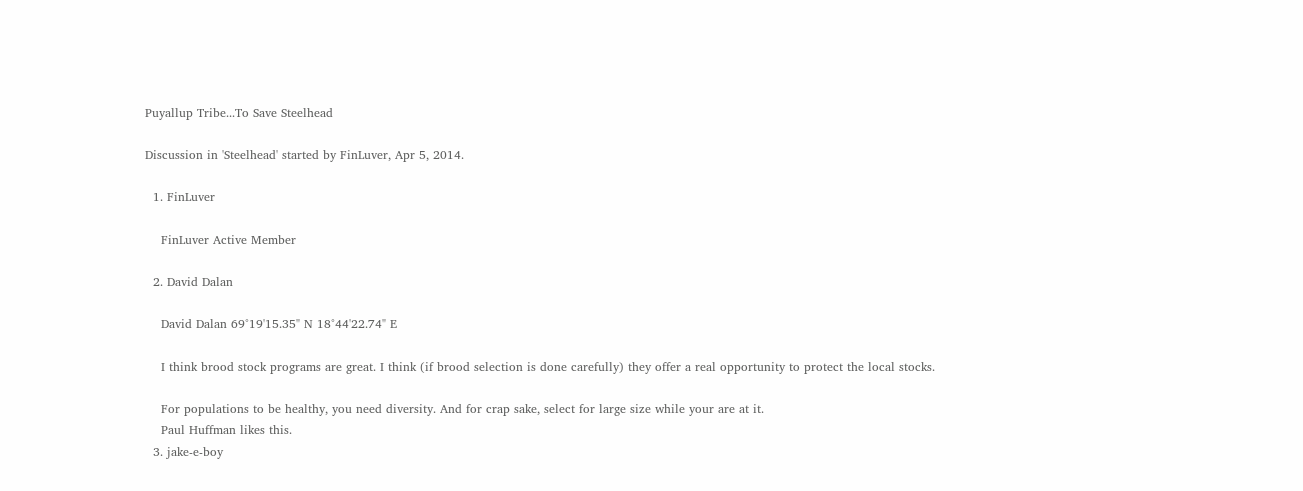Puyallup Tribe...To Save Steelhead

Discussion in 'Steelhead' started by FinLuver, Apr 5, 2014.

  1. FinLuver

    FinLuver Active Member

  2. David Dalan

    David Dalan 69°19'15.35" N 18°44'22.74" E

    I think brood stock programs are great. I think (if brood selection is done carefully) they offer a real opportunity to protect the local stocks.

    For populations to be healthy, you need diversity. And for crap sake, select for large size while your are at it.
    Paul Huffman likes this.
  3. jake-e-boy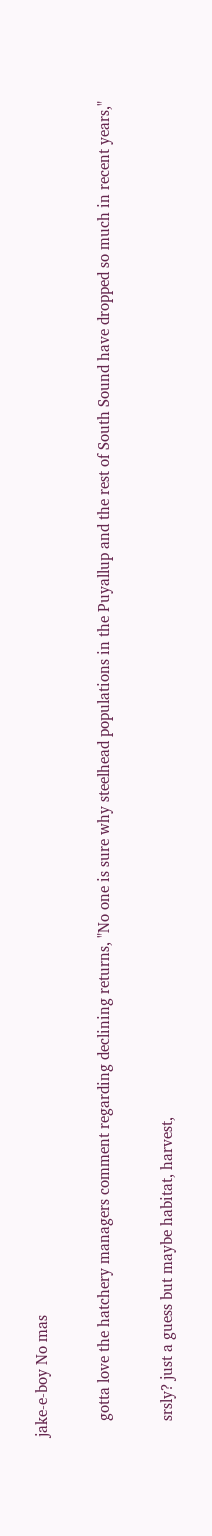jake-e-boy No mas

    gotta love the hatchery managers comment regarding declining returns, "No one is sure why steelhead populations in the Puyallup and the rest of South Sound have dropped so much in recent years,"

    srsly? just a guess but maybe habitat, harvest,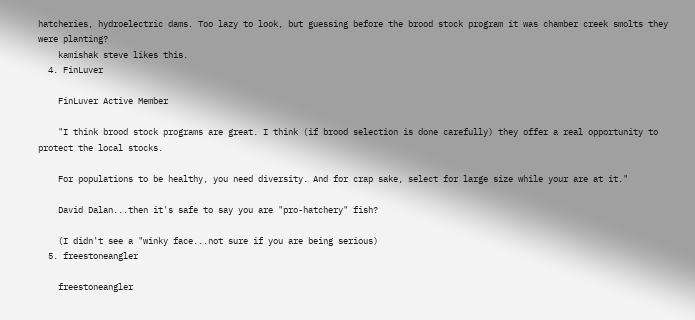hatcheries, hydroelectric dams. Too lazy to look, but guessing before the brood stock program it was chamber creek smolts they were planting?
    kamishak steve likes this.
  4. FinLuver

    FinLuver Active Member

    "I think brood stock programs are great. I think (if brood selection is done carefully) they offer a real opportunity to protect the local stocks.

    For populations to be healthy, you need diversity. And for crap sake, select for large size while your are at it."

    David Dalan...then it's safe to say you are "pro-hatchery" fish?

    (I didn't see a "winky face...not sure if you are being serious)
  5. freestoneangler

    freestoneangler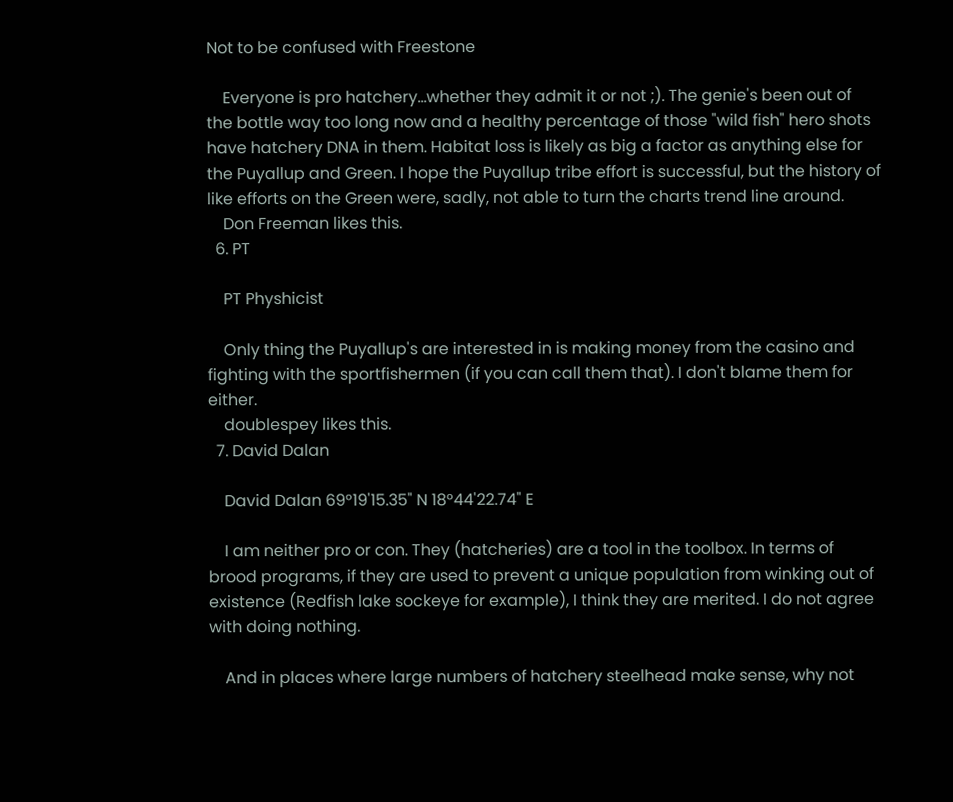Not to be confused with Freestone

    Everyone is pro hatchery...whether they admit it or not ;). The genie's been out of the bottle way too long now and a healthy percentage of those "wild fish" hero shots have hatchery DNA in them. Habitat loss is likely as big a factor as anything else for the Puyallup and Green. I hope the Puyallup tribe effort is successful, but the history of like efforts on the Green were, sadly, not able to turn the charts trend line around.
    Don Freeman likes this.
  6. PT

    PT Physhicist

    Only thing the Puyallup's are interested in is making money from the casino and fighting with the sportfishermen (if you can call them that). I don't blame them for either.
    doublespey likes this.
  7. David Dalan

    David Dalan 69°19'15.35" N 18°44'22.74" E

    I am neither pro or con. They (hatcheries) are a tool in the toolbox. In terms of brood programs, if they are used to prevent a unique population from winking out of existence (Redfish lake sockeye for example), I think they are merited. I do not agree with doing nothing.

    And in places where large numbers of hatchery steelhead make sense, why not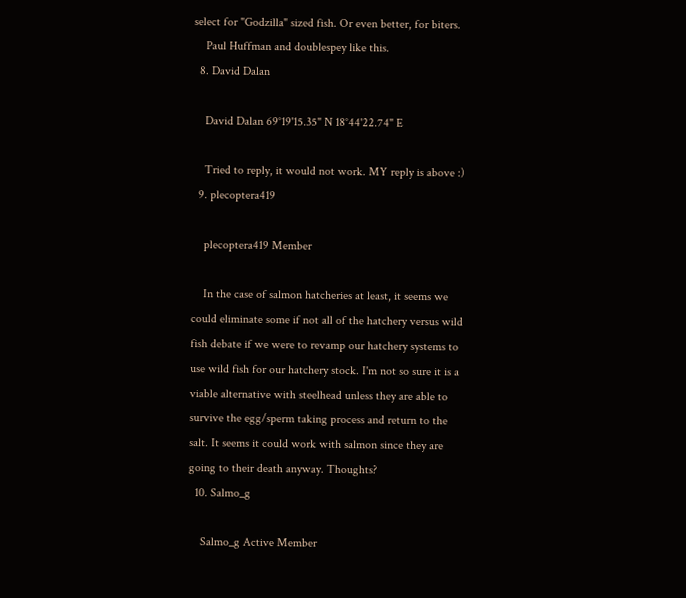select for "Godzilla" sized fish. Or even better, for biters.
    Paul Huffman and doublespey like this.
  8. David Dalan

    David Dalan 69°19'15.35" N 18°44'22.74" E

    Tried to reply, it would not work. MY reply is above :)
  9. plecoptera419

    plecoptera419 Member

    In the case of salmon hatcheries at least, it seems we could eliminate some if not all of the hatchery versus wild fish debate if we were to revamp our hatchery systems to use wild fish for our hatchery stock. I'm not so sure it is a viable alternative with steelhead unless they are able to survive the egg/sperm taking process and return to the salt. It seems it could work with salmon since they are going to their death anyway. Thoughts?
  10. Salmo_g

    Salmo_g Active Member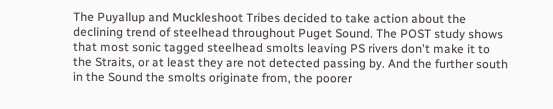The Puyallup and Muckleshoot Tribes decided to take action about the declining trend of steelhead throughout Puget Sound. The POST study shows that most sonic tagged steelhead smolts leaving PS rivers don't make it to the Straits, or at least they are not detected passing by. And the further south in the Sound the smolts originate from, the poorer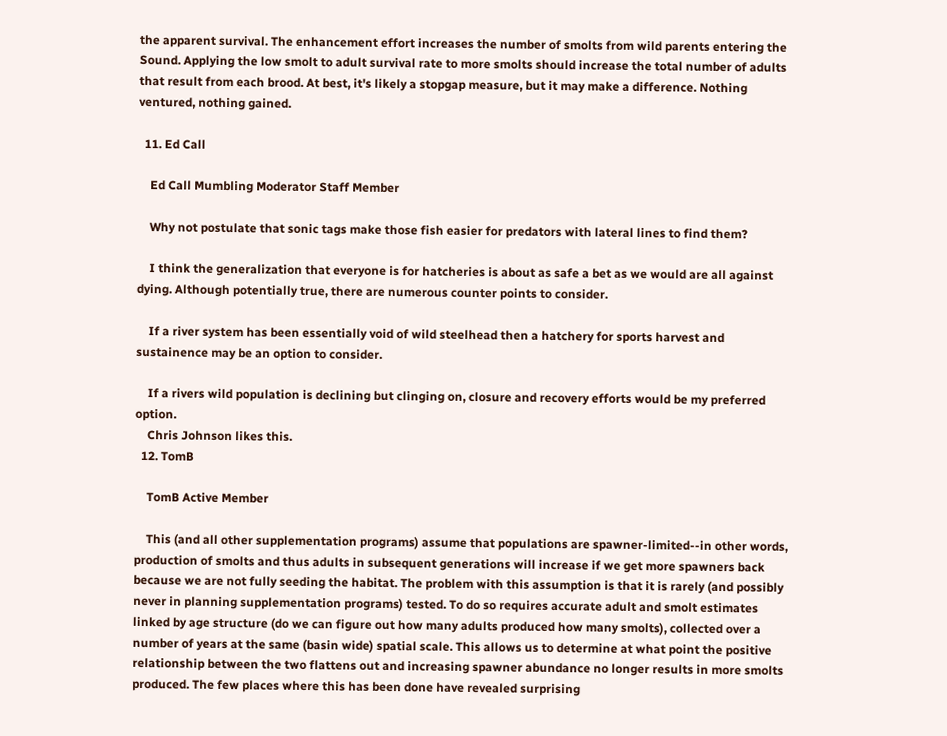the apparent survival. The enhancement effort increases the number of smolts from wild parents entering the Sound. Applying the low smolt to adult survival rate to more smolts should increase the total number of adults that result from each brood. At best, it's likely a stopgap measure, but it may make a difference. Nothing ventured, nothing gained.

  11. Ed Call

    Ed Call Mumbling Moderator Staff Member

    Why not postulate that sonic tags make those fish easier for predators with lateral lines to find them?

    I think the generalization that everyone is for hatcheries is about as safe a bet as we would are all against dying. Although potentially true, there are numerous counter points to consider.

    If a river system has been essentially void of wild steelhead then a hatchery for sports harvest and sustainence may be an option to consider.

    If a rivers wild population is declining but clinging on, closure and recovery efforts would be my preferred option.
    Chris Johnson likes this.
  12. TomB

    TomB Active Member

    This (and all other supplementation programs) assume that populations are spawner-limited--in other words, production of smolts and thus adults in subsequent generations will increase if we get more spawners back because we are not fully seeding the habitat. The problem with this assumption is that it is rarely (and possibly never in planning supplementation programs) tested. To do so requires accurate adult and smolt estimates linked by age structure (do we can figure out how many adults produced how many smolts), collected over a number of years at the same (basin wide) spatial scale. This allows us to determine at what point the positive relationship between the two flattens out and increasing spawner abundance no longer results in more smolts produced. The few places where this has been done have revealed surprising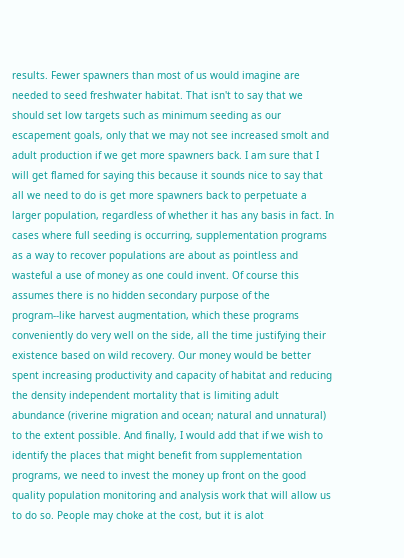results. Fewer spawners than most of us would imagine are needed to seed freshwater habitat. That isn't to say that we should set low targets such as minimum seeding as our escapement goals, only that we may not see increased smolt and adult production if we get more spawners back. I am sure that I will get flamed for saying this because it sounds nice to say that all we need to do is get more spawners back to perpetuate a larger population, regardless of whether it has any basis in fact. In cases where full seeding is occurring, supplementation programs as a way to recover populations are about as pointless and wasteful a use of money as one could invent. Of course this assumes there is no hidden secondary purpose of the program--like harvest augmentation, which these programs conveniently do very well on the side, all the time justifying their existence based on wild recovery. Our money would be better spent increasing productivity and capacity of habitat and reducing the density independent mortality that is limiting adult abundance (riverine migration and ocean; natural and unnatural) to the extent possible. And finally, I would add that if we wish to identify the places that might benefit from supplementation programs, we need to invest the money up front on the good quality population monitoring and analysis work that will allow us to do so. People may choke at the cost, but it is alot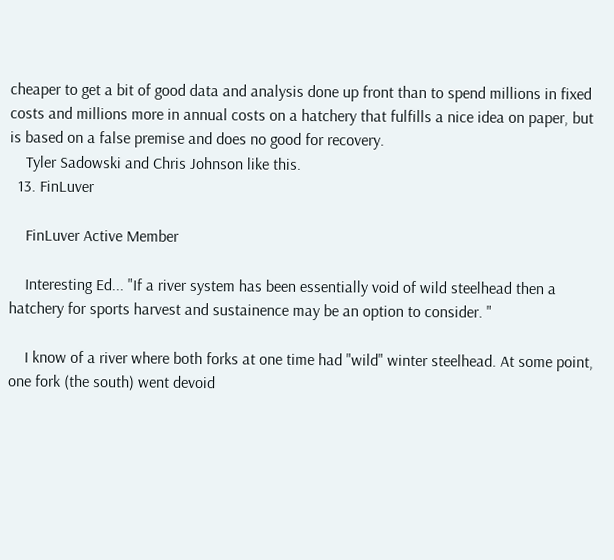cheaper to get a bit of good data and analysis done up front than to spend millions in fixed costs and millions more in annual costs on a hatchery that fulfills a nice idea on paper, but is based on a false premise and does no good for recovery.
    Tyler Sadowski and Chris Johnson like this.
  13. FinLuver

    FinLuver Active Member

    Interesting Ed... "If a river system has been essentially void of wild steelhead then a hatchery for sports harvest and sustainence may be an option to consider. "

    I know of a river where both forks at one time had "wild" winter steelhead. At some point, one fork (the south) went devoid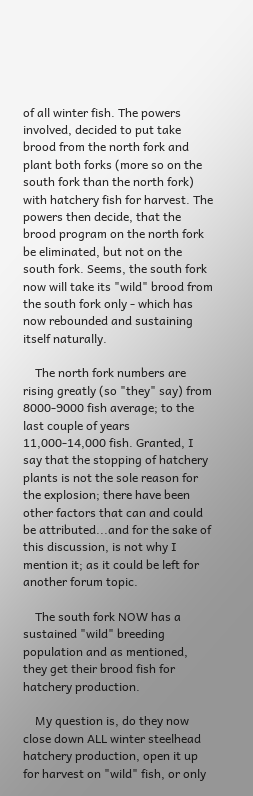of all winter fish. The powers involved, decided to put take brood from the north fork and plant both forks (more so on the south fork than the north fork) with hatchery fish for harvest. The powers then decide, that the brood program on the north fork be eliminated, but not on the south fork. Seems, the south fork now will take its "wild" brood from the south fork only - which has now rebounded and sustaining itself naturally.

    The north fork numbers are rising greatly (so "they" say) from 8000-9000 fish average; to the last couple of years 11,000-14,000 fish. Granted, I say that the stopping of hatchery plants is not the sole reason for the explosion; there have been other factors that can and could be attributed...and for the sake of this discussion, is not why I mention it; as it could be left for another forum topic.

    The south fork NOW has a sustained "wild" breeding population and as mentioned, they get their brood fish for hatchery production.

    My question is, do they now close down ALL winter steelhead hatchery production, open it up for harvest on "wild" fish, or only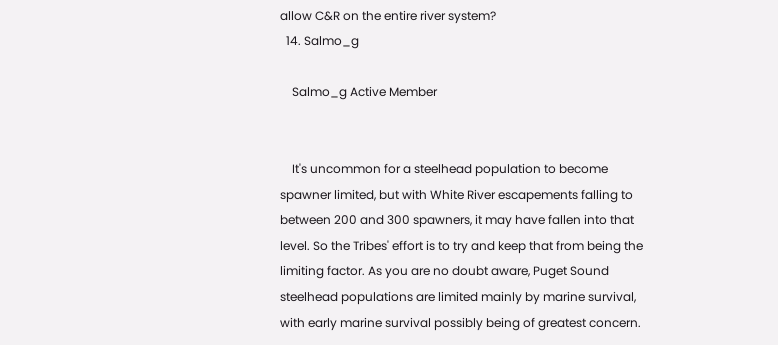allow C&R on the entire river system?
  14. Salmo_g

    Salmo_g Active Member


    It's uncommon for a steelhead population to become spawner limited, but with White River escapements falling to between 200 and 300 spawners, it may have fallen into that level. So the Tribes' effort is to try and keep that from being the limiting factor. As you are no doubt aware, Puget Sound steelhead populations are limited mainly by marine survival, with early marine survival possibly being of greatest concern.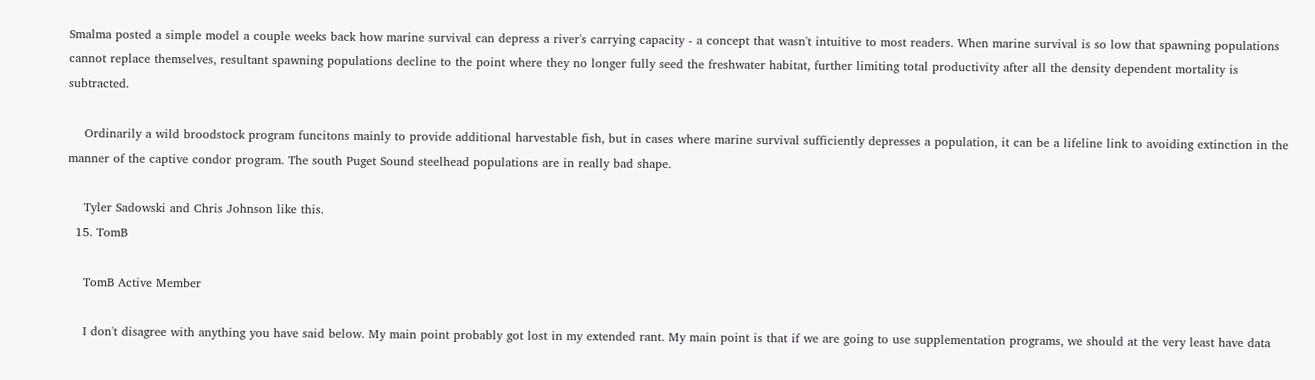Smalma posted a simple model a couple weeks back how marine survival can depress a river's carrying capacity - a concept that wasn't intuitive to most readers. When marine survival is so low that spawning populations cannot replace themselves, resultant spawning populations decline to the point where they no longer fully seed the freshwater habitat, further limiting total productivity after all the density dependent mortality is subtracted.

    Ordinarily a wild broodstock program funcitons mainly to provide additional harvestable fish, but in cases where marine survival sufficiently depresses a population, it can be a lifeline link to avoiding extinction in the manner of the captive condor program. The south Puget Sound steelhead populations are in really bad shape.

    Tyler Sadowski and Chris Johnson like this.
  15. TomB

    TomB Active Member

    I don't disagree with anything you have said below. My main point probably got lost in my extended rant. My main point is that if we are going to use supplementation programs, we should at the very least have data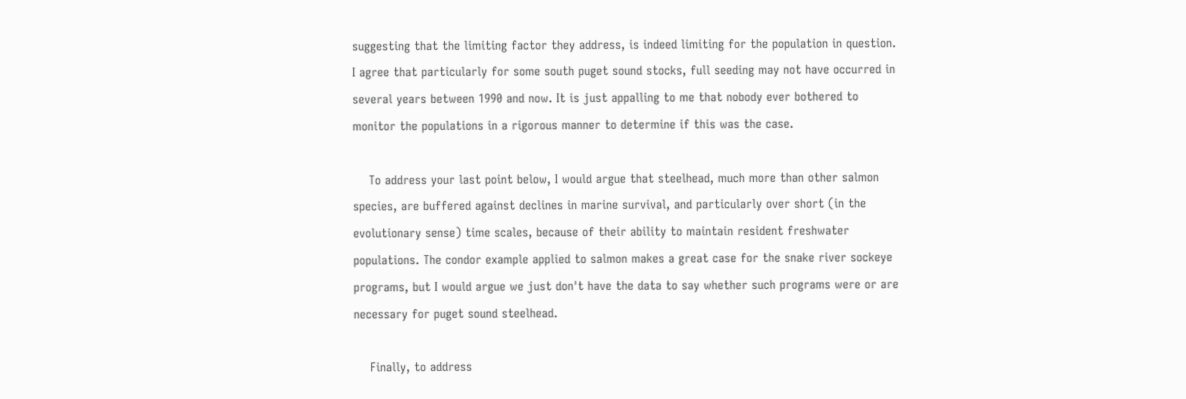suggesting that the limiting factor they address, is indeed limiting for the population in question. I agree that particularly for some south puget sound stocks, full seeding may not have occurred in several years between 1990 and now. It is just appalling to me that nobody ever bothered to monitor the populations in a rigorous manner to determine if this was the case.

    To address your last point below, I would argue that steelhead, much more than other salmon species, are buffered against declines in marine survival, and particularly over short (in the evolutionary sense) time scales, because of their ability to maintain resident freshwater populations. The condor example applied to salmon makes a great case for the snake river sockeye programs, but I would argue we just don't have the data to say whether such programs were or are necessary for puget sound steelhead.

    Finally, to address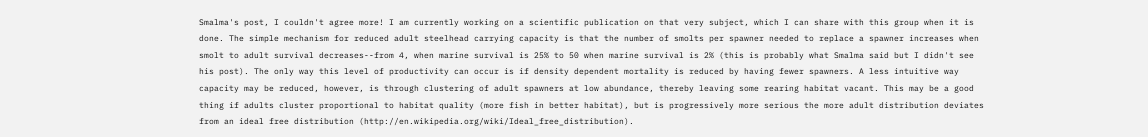Smalma's post, I couldn't agree more! I am currently working on a scientific publication on that very subject, which I can share with this group when it is done. The simple mechanism for reduced adult steelhead carrying capacity is that the number of smolts per spawner needed to replace a spawner increases when smolt to adult survival decreases--from 4, when marine survival is 25% to 50 when marine survival is 2% (this is probably what Smalma said but I didn't see his post). The only way this level of productivity can occur is if density dependent mortality is reduced by having fewer spawners. A less intuitive way capacity may be reduced, however, is through clustering of adult spawners at low abundance, thereby leaving some rearing habitat vacant. This may be a good thing if adults cluster proportional to habitat quality (more fish in better habitat), but is progressively more serious the more adult distribution deviates from an ideal free distribution (http://en.wikipedia.org/wiki/Ideal_free_distribution).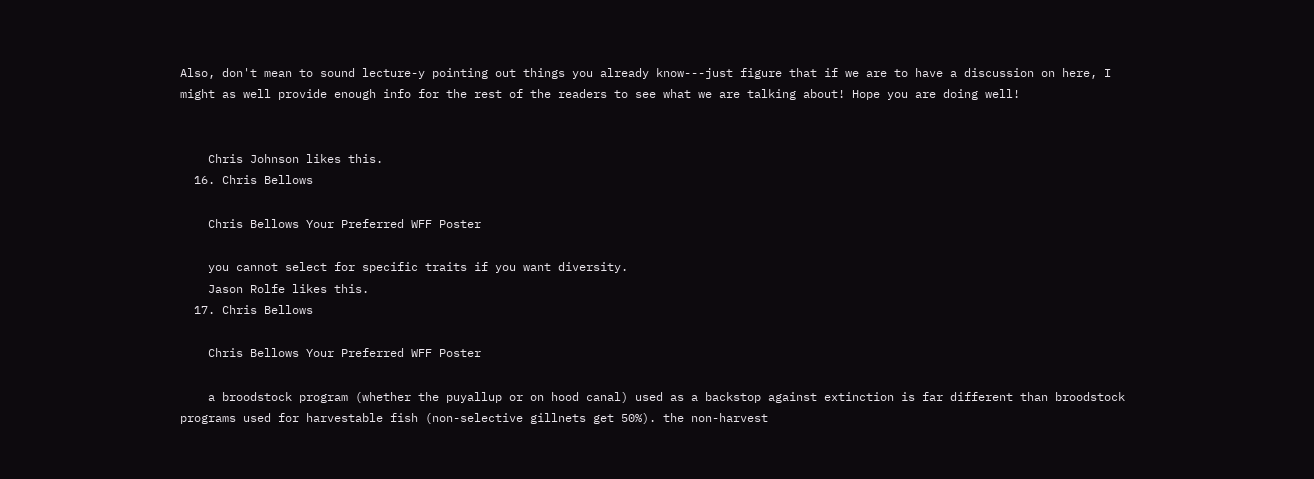Also, don't mean to sound lecture-y pointing out things you already know---just figure that if we are to have a discussion on here, I might as well provide enough info for the rest of the readers to see what we are talking about! Hope you are doing well!


    Chris Johnson likes this.
  16. Chris Bellows

    Chris Bellows Your Preferred WFF Poster

    you cannot select for specific traits if you want diversity.
    Jason Rolfe likes this.
  17. Chris Bellows

    Chris Bellows Your Preferred WFF Poster

    a broodstock program (whether the puyallup or on hood canal) used as a backstop against extinction is far different than broodstock programs used for harvestable fish (non-selective gillnets get 50%). the non-harvest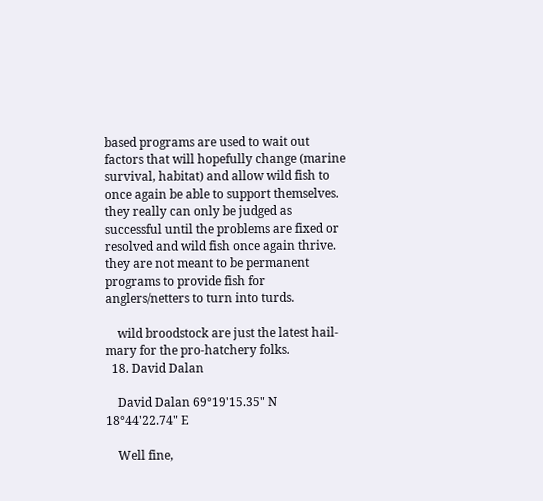based programs are used to wait out factors that will hopefully change (marine survival, habitat) and allow wild fish to once again be able to support themselves. they really can only be judged as successful until the problems are fixed or resolved and wild fish once again thrive. they are not meant to be permanent programs to provide fish for anglers/netters to turn into turds.

    wild broodstock are just the latest hail-mary for the pro-hatchery folks.
  18. David Dalan

    David Dalan 69°19'15.35" N 18°44'22.74" E

    Well fine,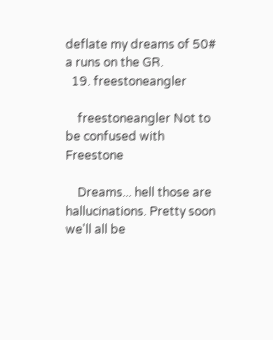deflate my dreams of 50# a runs on the GR.
  19. freestoneangler

    freestoneangler Not to be confused with Freestone

    Dreams... hell those are hallucinations. Pretty soon we'll all be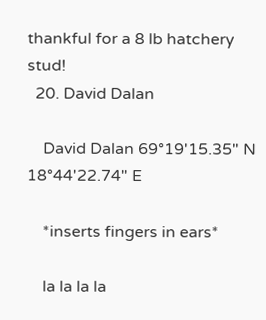thankful for a 8 lb hatchery stud!
  20. David Dalan

    David Dalan 69°19'15.35" N 18°44'22.74" E

    *inserts fingers in ears*

    la la la la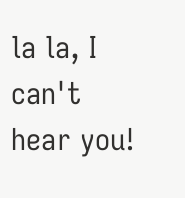la la, I can't hear you!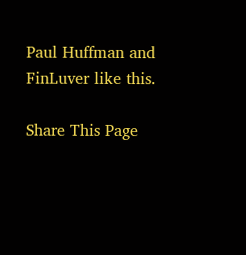Paul Huffman and FinLuver like this.

Share This Page